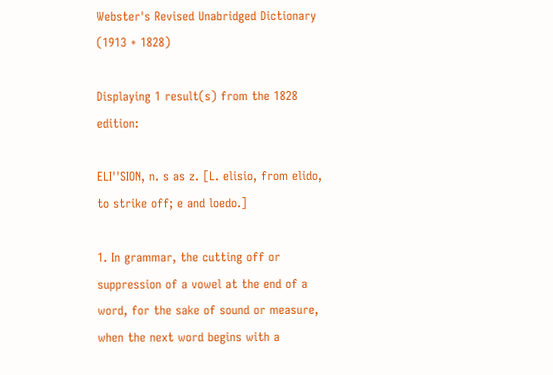Webster's Revised Unabridged Dictionary (1913 + 1828)

Displaying 1 result(s) from the 1828 edition:

ELI''SION, n. s as z. [L. elisio, from elido, to strike off; e and loedo.]

1. In grammar, the cutting off or suppression of a vowel at the end of a word, for the sake of sound or measure, when the next word begins with a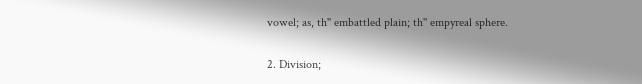vowel; as, th'' embattled plain; th'' empyreal sphere.

2. Division;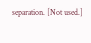separation. [Not used.]